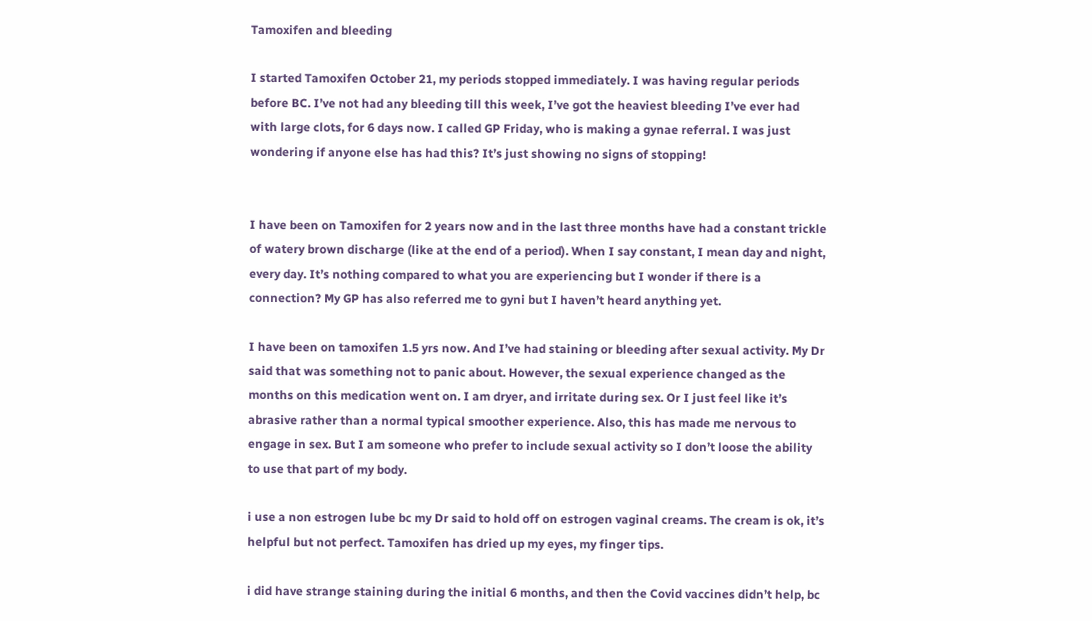Tamoxifen and bleeding

I started Tamoxifen October 21, my periods stopped immediately. I was having regular periods before BC. I’ve not had any bleeding till this week, I’ve got the heaviest bleeding I’ve ever had with large clots, for 6 days now. I called GP Friday, who is making a gynae referral. I was just wondering if anyone else has had this? It’s just showing no signs of stopping!


I have been on Tamoxifen for 2 years now and in the last three months have had a constant trickle of watery brown discharge (like at the end of a period). When I say constant, I mean day and night, every day. It’s nothing compared to what you are experiencing but I wonder if there is a connection? My GP has also referred me to gyni but I haven’t heard anything yet.

I have been on tamoxifen 1.5 yrs now. And I’ve had staining or bleeding after sexual activity. My Dr said that was something not to panic about. However, the sexual experience changed as the months on this medication went on. I am dryer, and irritate during sex. Or I just feel like it’s abrasive rather than a normal typical smoother experience. Also, this has made me nervous to engage in sex. But I am someone who prefer to include sexual activity so I don’t loose the ability to use that part of my body.

i use a non estrogen lube bc my Dr said to hold off on estrogen vaginal creams. The cream is ok, it’s helpful but not perfect. Tamoxifen has dried up my eyes, my finger tips.

i did have strange staining during the initial 6 months, and then the Covid vaccines didn’t help, bc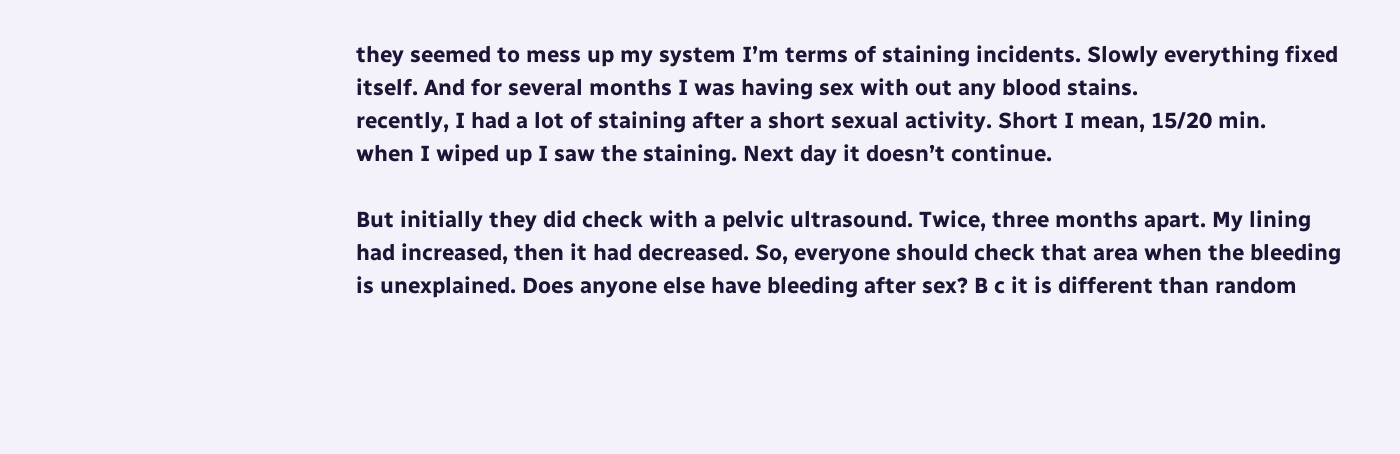they seemed to mess up my system I’m terms of staining incidents. Slowly everything fixed itself. And for several months I was having sex with out any blood stains.
recently, I had a lot of staining after a short sexual activity. Short I mean, 15/20 min.
when I wiped up I saw the staining. Next day it doesn’t continue.

But initially they did check with a pelvic ultrasound. Twice, three months apart. My lining had increased, then it had decreased. So, everyone should check that area when the bleeding is unexplained. Does anyone else have bleeding after sex? B c it is different than random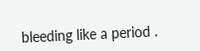bleeding like a period .